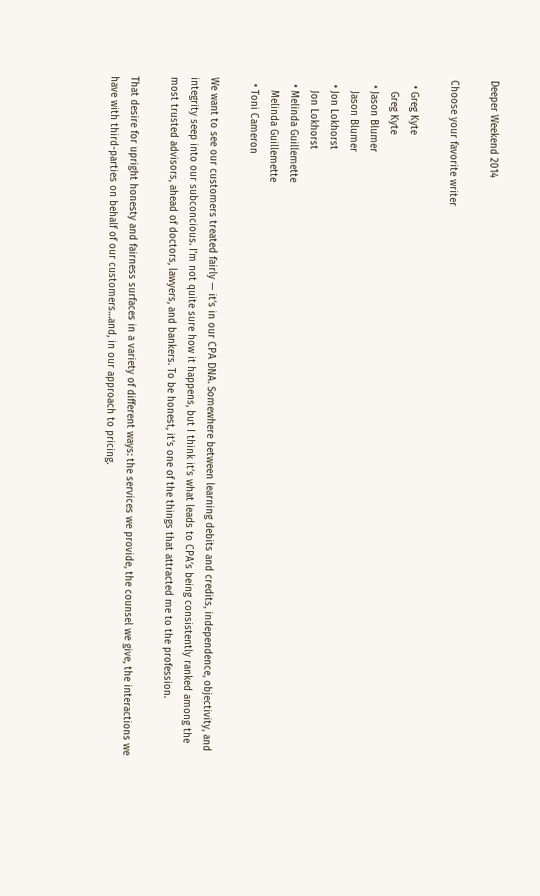Deeper Weekend 2014

Choose your favorite writer

  • Greg Kyte
    Greg Kyte
  • Jason Blumer
    Jason Blumer
  • Jon Lokhorst
    Jon Lokhorst
  • Melinda Guillemette
    Melinda Guillemette
  • Toni Cameron

We want to see our customers treated fairly — it’s in our CPA DNA. Somewhere between learning debits and credits, independence, objectivity, and integrity seep into our subconcious. I’m not quite sure how it happens, but I think it’s what leads to CPA’s being consistently ranked among the most trusted advisors, ahead of doctors, lawyers, and bankers. To be honest, it’s one of the things that attracted me to the profession.

That desire for upright honesty and fairness surfaces in a variety of different ways: the services we provide, the counsel we give, the interactions we have with third-parties on behalf of our customers…and, in our approach to pricing.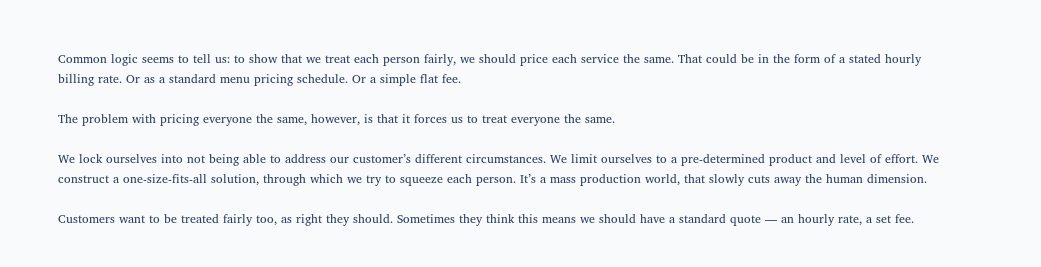Common logic seems to tell us: to show that we treat each person fairly, we should price each service the same. That could be in the form of a stated hourly billing rate. Or as a standard menu pricing schedule. Or a simple flat fee.

The problem with pricing everyone the same, however, is that it forces us to treat everyone the same.

We lock ourselves into not being able to address our customer’s different circumstances. We limit ourselves to a pre-determined product and level of effort. We construct a one-size-fits-all solution, through which we try to squeeze each person. It’s a mass production world, that slowly cuts away the human dimension.

Customers want to be treated fairly too, as right they should. Sometimes they think this means we should have a standard quote — an hourly rate, a set fee.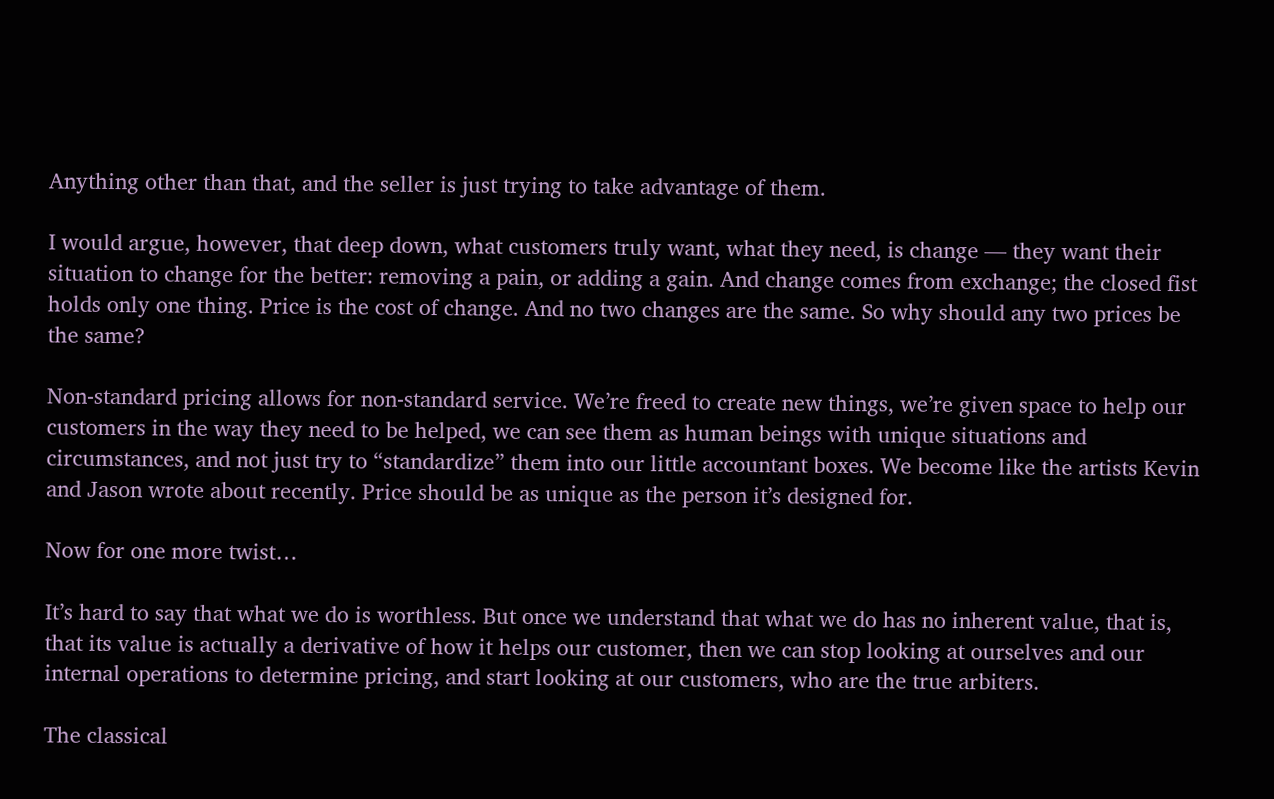Anything other than that, and the seller is just trying to take advantage of them.

I would argue, however, that deep down, what customers truly want, what they need, is change — they want their situation to change for the better: removing a pain, or adding a gain. And change comes from exchange; the closed fist holds only one thing. Price is the cost of change. And no two changes are the same. So why should any two prices be the same?

Non-standard pricing allows for non-standard service. We’re freed to create new things, we’re given space to help our customers in the way they need to be helped, we can see them as human beings with unique situations and circumstances, and not just try to “standardize” them into our little accountant boxes. We become like the artists Kevin and Jason wrote about recently. Price should be as unique as the person it’s designed for.

Now for one more twist…

It’s hard to say that what we do is worthless. But once we understand that what we do has no inherent value, that is, that its value is actually a derivative of how it helps our customer, then we can stop looking at ourselves and our internal operations to determine pricing, and start looking at our customers, who are the true arbiters.

The classical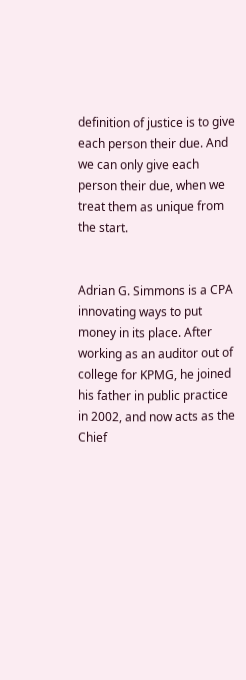definition of justice is to give each person their due. And we can only give each person their due, when we treat them as unique from the start.


Adrian G. Simmons is a CPA innovating ways to put money in its place. After working as an auditor out of college for KPMG, he joined his father in public practice in 2002, and now acts as the Chief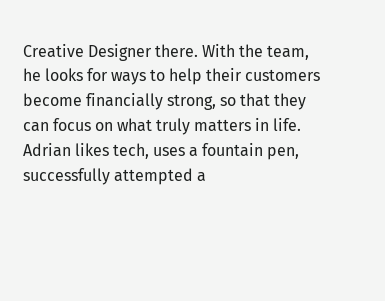Creative Designer there. With the team, he looks for ways to help their customers become financially strong, so that they can focus on what truly matters in life. Adrian likes tech, uses a fountain pen, successfully attempted a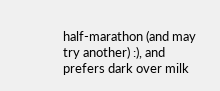half-marathon (and may try another) :), and prefers dark over milk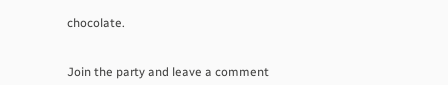chocolate.


Join the party and leave a comment